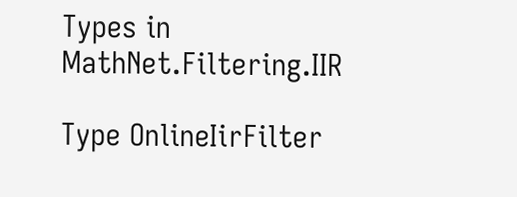Types in MathNet.Filtering.IIR

Type OnlineIirFilter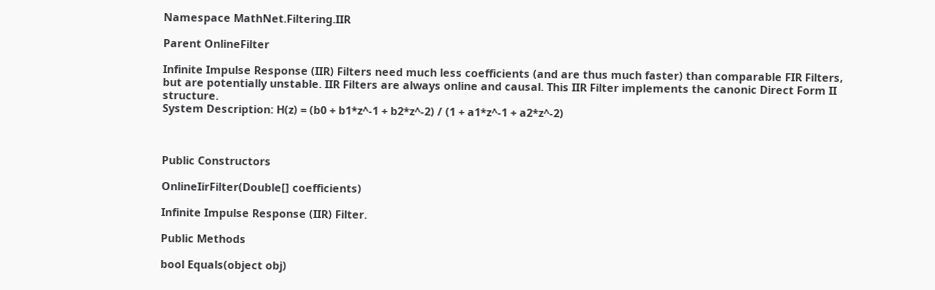Namespace MathNet.Filtering.IIR

Parent OnlineFilter

Infinite Impulse Response (IIR) Filters need much less coefficients (and are thus much faster) than comparable FIR Filters, but are potentially unstable. IIR Filters are always online and causal. This IIR Filter implements the canonic Direct Form II structure.
System Description: H(z) = (b0 + b1*z^-1 + b2*z^-2) / (1 + a1*z^-1 + a2*z^-2)



Public Constructors

OnlineIirFilter(Double[] coefficients)

Infinite Impulse Response (IIR) Filter.

Public Methods

bool Equals(object obj)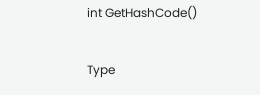int GetHashCode()

Type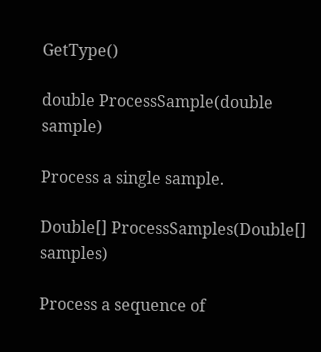GetType()

double ProcessSample(double sample)

Process a single sample.

Double[] ProcessSamples(Double[] samples)

Process a sequence of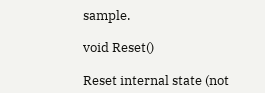sample.

void Reset()

Reset internal state (not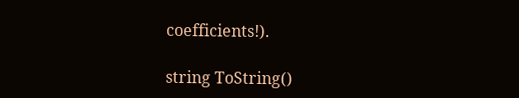coefficients!).

string ToString()